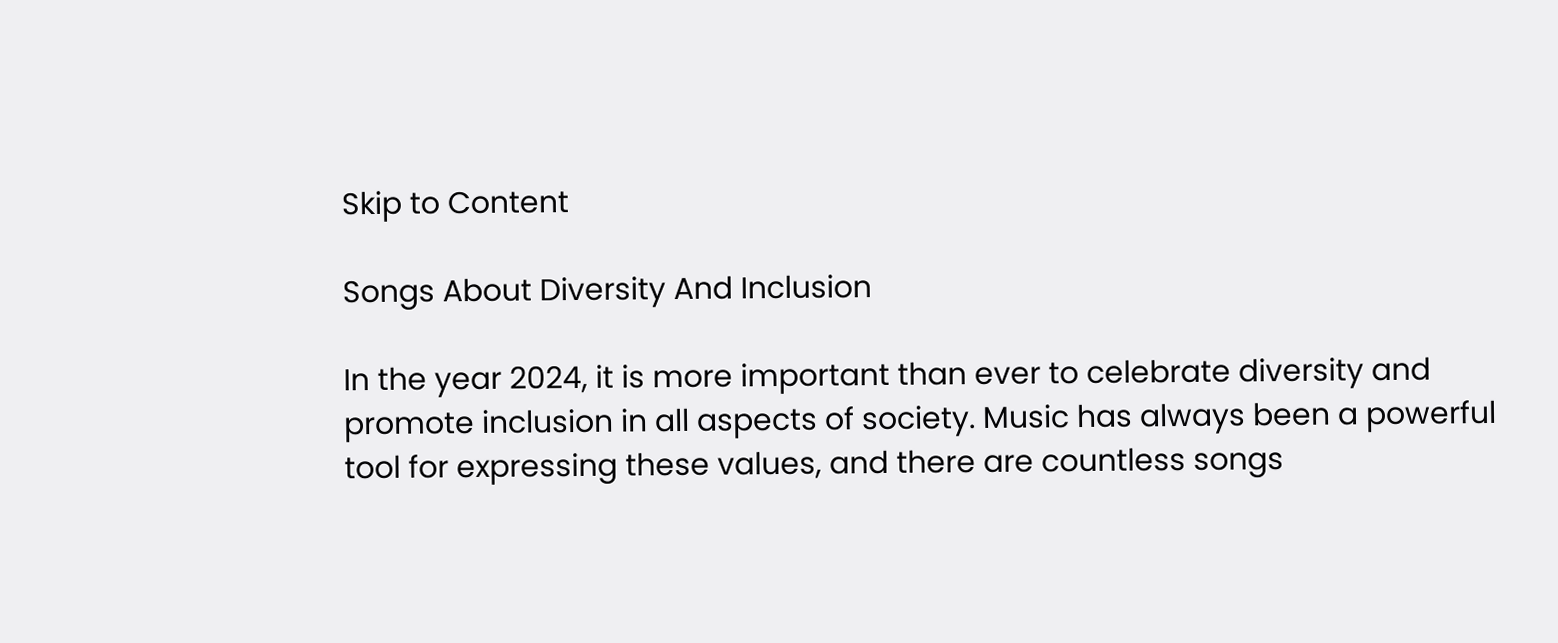Skip to Content

Songs About Diversity And Inclusion

In the year 2024, it is more important than ever to celebrate diversity and promote inclusion in all aspects of society. Music has always been a powerful tool for expressing these values, and there are countless songs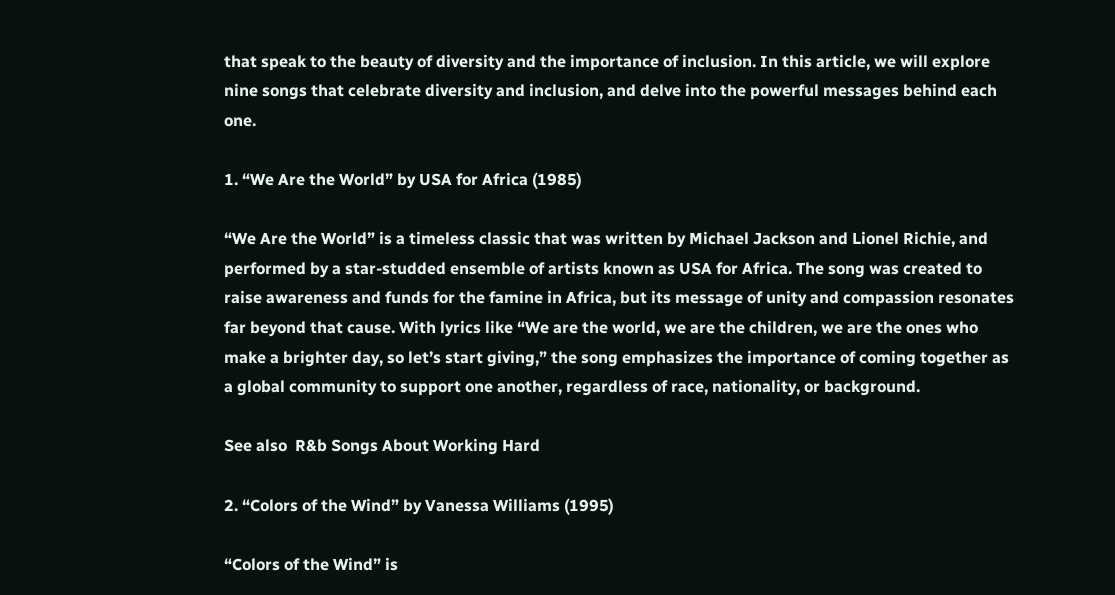that speak to the beauty of diversity and the importance of inclusion. In this article, we will explore nine songs that celebrate diversity and inclusion, and delve into the powerful messages behind each one.

1. “We Are the World” by USA for Africa (1985)

“We Are the World” is a timeless classic that was written by Michael Jackson and Lionel Richie, and performed by a star-studded ensemble of artists known as USA for Africa. The song was created to raise awareness and funds for the famine in Africa, but its message of unity and compassion resonates far beyond that cause. With lyrics like “We are the world, we are the children, we are the ones who make a brighter day, so let’s start giving,” the song emphasizes the importance of coming together as a global community to support one another, regardless of race, nationality, or background.

See also  R&b Songs About Working Hard

2. “Colors of the Wind” by Vanessa Williams (1995)

“Colors of the Wind” is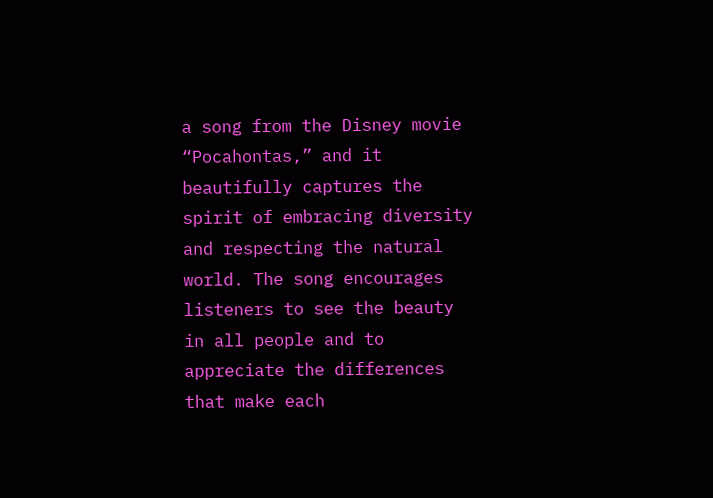a song from the Disney movie “Pocahontas,” and it beautifully captures the spirit of embracing diversity and respecting the natural world. The song encourages listeners to see the beauty in all people and to appreciate the differences that make each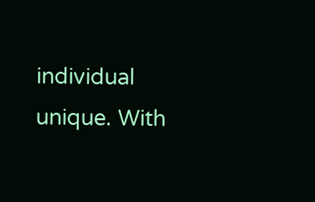individual unique. With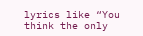lyrics like “You think the only